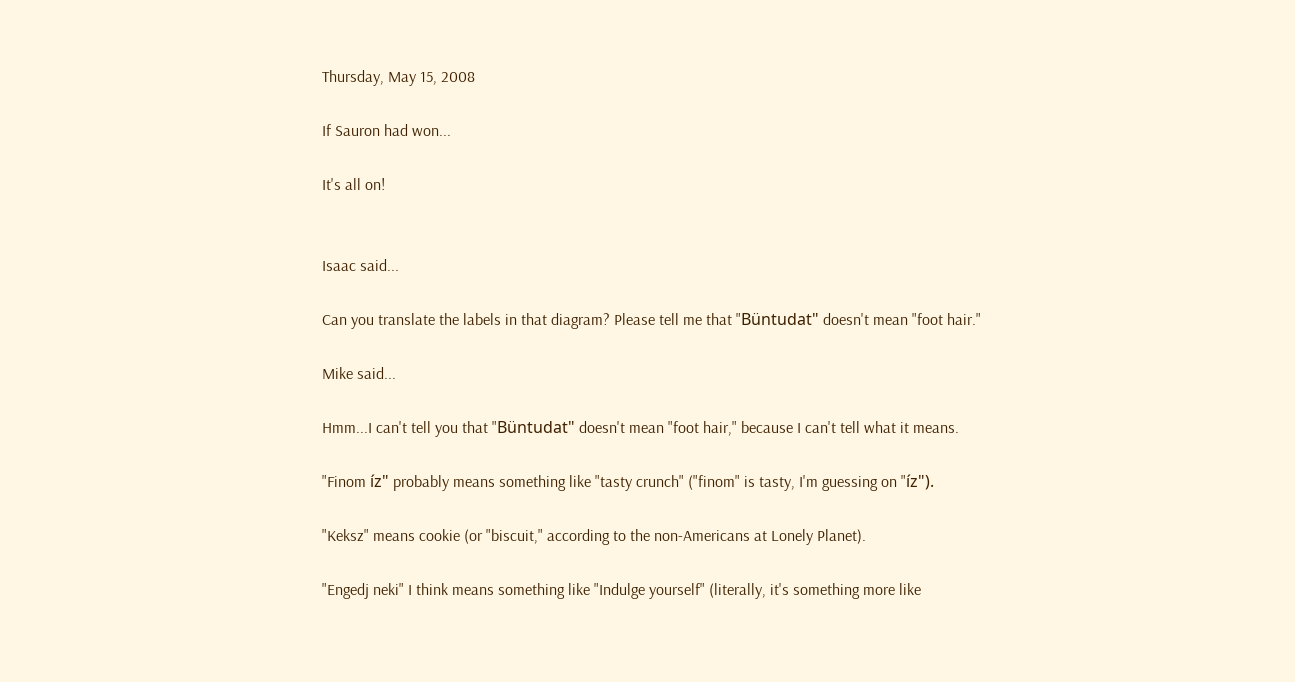Thursday, May 15, 2008

If Sauron had won...

It's all on!


Isaac said...

Can you translate the labels in that diagram? Please tell me that "Büntudat" doesn't mean "foot hair."

Mike said...

Hmm...I can't tell you that "Büntudat" doesn't mean "foot hair," because I can't tell what it means.

"Finom íz" probably means something like "tasty crunch" ("finom" is tasty, I'm guessing on "íz").

"Keksz" means cookie (or "biscuit," according to the non-Americans at Lonely Planet).

"Engedj neki" I think means something like "Indulge yourself" (literally, it's something more like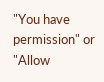"You have permission" or "Allow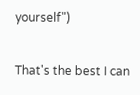yourself")

That's the best I can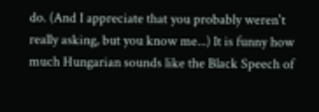do. (And I appreciate that you probably weren't really asking, but you know me...) It is funny how much Hungarian sounds like the Black Speech of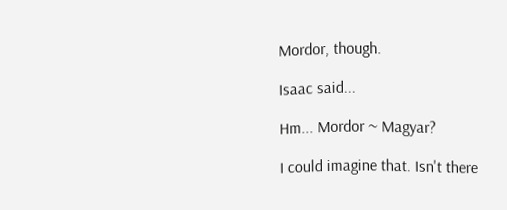Mordor, though.

Isaac said...

Hm... Mordor ~ Magyar?

I could imagine that. Isn't there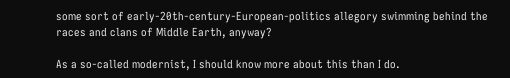some sort of early-20th-century-European-politics allegory swimming behind the races and clans of Middle Earth, anyway?

As a so-called modernist, I should know more about this than I do.